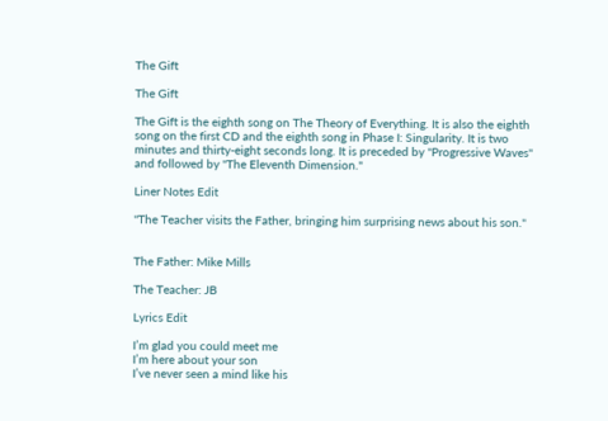The Gift

The Gift

The Gift is the eighth song on The Theory of Everything. It is also the eighth song on the first CD and the eighth song in Phase I: Singularity. It is two minutes and thirty-eight seconds long. It is preceded by "Progressive Waves" and followed by "The Eleventh Dimension."

Liner Notes Edit

"The Teacher visits the Father, bringing him surprising news about his son."


The Father: Mike Mills

The Teacher: JB

Lyrics Edit

I’m glad you could meet me
I’m here about your son
I’ve never seen a mind like his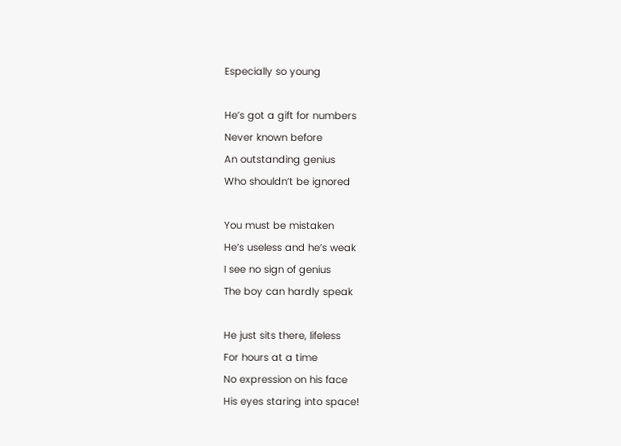Especially so young

He’s got a gift for numbers
Never known before
An outstanding genius
Who shouldn’t be ignored

You must be mistaken
He’s useless and he’s weak
I see no sign of genius
The boy can hardly speak

He just sits there, lifeless
For hours at a time
No expression on his face
His eyes staring into space!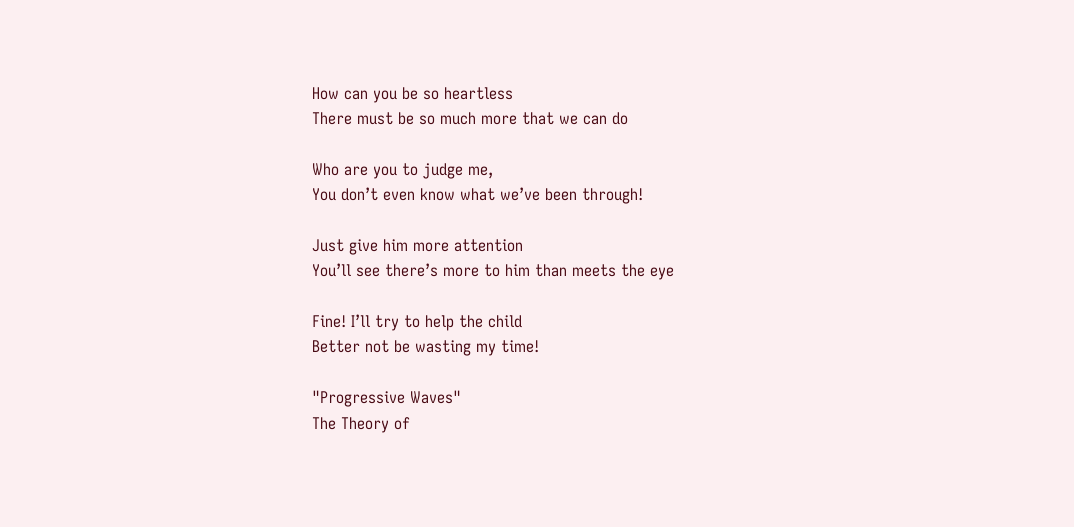How can you be so heartless
There must be so much more that we can do

Who are you to judge me,
You don’t even know what we’ve been through!

Just give him more attention
You’ll see there’s more to him than meets the eye

Fine! I’ll try to help the child
Better not be wasting my time!

"Progressive Waves"
The Theory of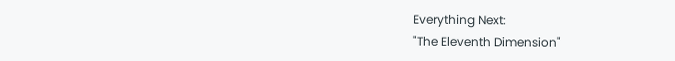Everything Next:
"The Eleventh Dimension"